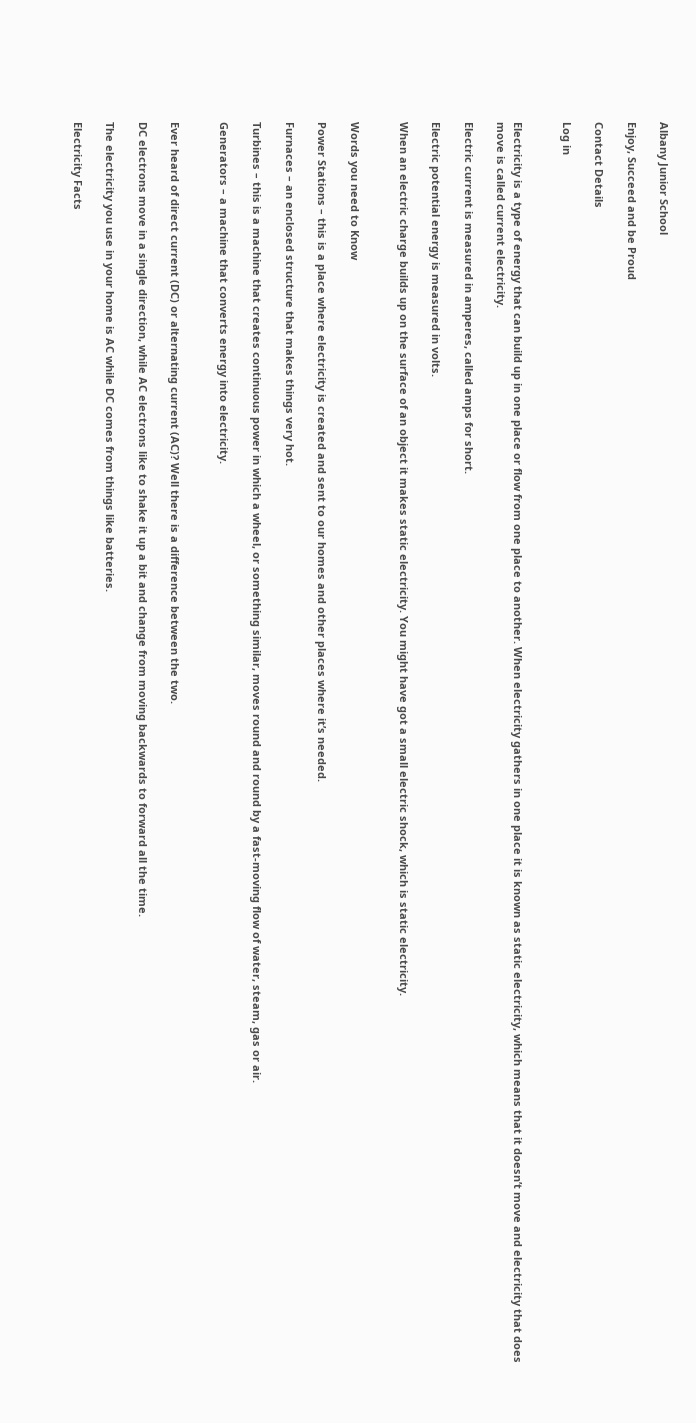Albany Junior School

Enjoy, Succeed and be Proud

Contact Details

Log in


Electricity is a type of energy that can build up in one place or flow from one place to another. When electricity gathers in one place it is known as static electricity, which means that it doesn’t move and electricity that does move is called current electricity.

Electric current is measured in amperes, called amps for short.

Electric potential energy is measured in volts.

When an electric charge builds up on the surface of an object it makes static electricity. You might have got a small electric shock, which is static electricity.


Words you need to Know

Power Stations – this is a place where electricity is created and sent to our homes and other places where it’s needed.

Furnaces – an enclosed structure that makes things very hot.

Turbines – this is a machine that creates continuous power in which a wheel, or something similar, moves round and round by a fast-moving flow of water, steam, gas or air.

Generators – a machine that converts energy into electricity.


Ever heard of direct current (DC) or alternating current (AC)? Well there is a difference between the two.

DC electrons move in a single direction, while AC electrons like to shake it up a bit and change from moving backwards to forward all the time.

The electricity you use in your home is AC while DC comes from things like batteries.

Electricity Facts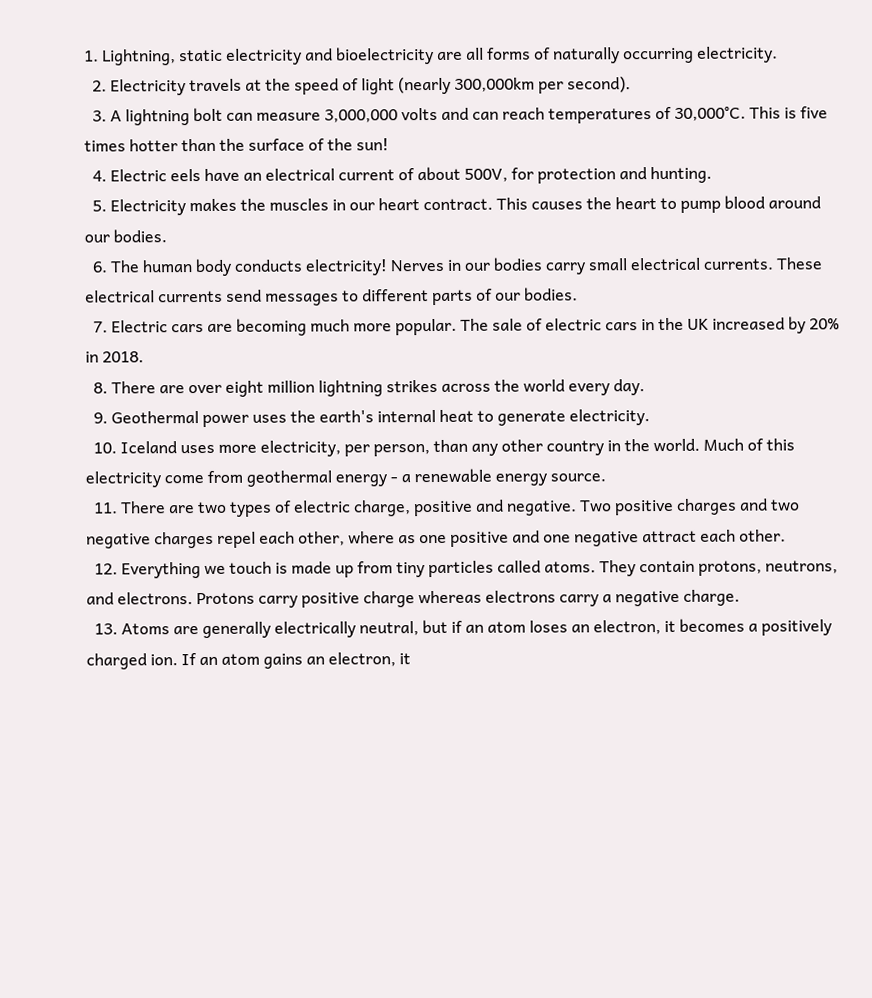1. Lightning, static electricity and bioelectricity are all forms of naturally occurring electricity.
  2. Electricity travels at the speed of light (nearly 300,000km per second).
  3. A lightning bolt can measure 3,000,000 volts and can reach temperatures of 30,000°C. This is five times hotter than the surface of the sun!
  4. Electric eels have an electrical current of about 500V, for protection and hunting.
  5. Electricity makes the muscles in our heart contract. This causes the heart to pump blood around our bodies.
  6. The human body conducts electricity! Nerves in our bodies carry small electrical currents. These electrical currents send messages to different parts of our bodies.
  7. Electric cars are becoming much more popular. The sale of electric cars in the UK increased by 20% in 2018.
  8. There are over eight million lightning strikes across the world every day.
  9. Geothermal power uses the earth's internal heat to generate electricity.
  10. Iceland uses more electricity, per person, than any other country in the world. Much of this electricity come from geothermal energy - a renewable energy source.
  11. There are two types of electric charge, positive and negative. Two positive charges and two negative charges repel each other, where as one positive and one negative attract each other.
  12. Everything we touch is made up from tiny particles called atoms. They contain protons, neutrons, and electrons. Protons carry positive charge whereas electrons carry a negative charge.
  13. Atoms are generally electrically neutral, but if an atom loses an electron, it becomes a positively charged ion. If an atom gains an electron, it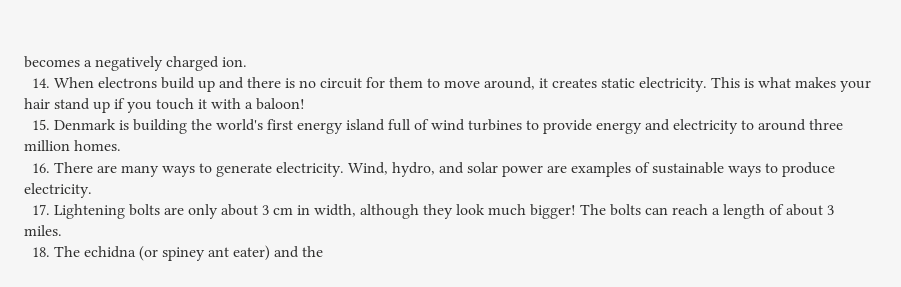becomes a negatively charged ion.
  14. When electrons build up and there is no circuit for them to move around, it creates static electricity. This is what makes your hair stand up if you touch it with a baloon!
  15. Denmark is building the world's first energy island full of wind turbines to provide energy and electricity to around three million homes.
  16. There are many ways to generate electricity. Wind, hydro, and solar power are examples of sustainable ways to produce electricity.
  17. Lightening bolts are only about 3 cm in width, although they look much bigger! The bolts can reach a length of about 3 miles.
  18. The echidna (or spiney ant eater) and the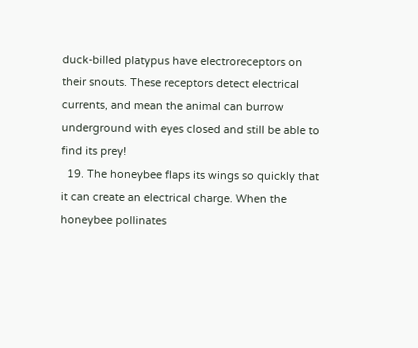duck-billed platypus have electroreceptors on their snouts. These receptors detect electrical currents, and mean the animal can burrow underground with eyes closed and still be able to find its prey!
  19. The honeybee flaps its wings so quickly that it can create an electrical charge. When the honeybee pollinates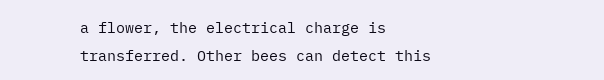a flower, the electrical charge is transferred. Other bees can detect this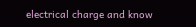electrical charge and know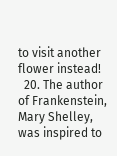to visit another flower instead!
  20. The author of Frankenstein, Mary Shelley, was inspired to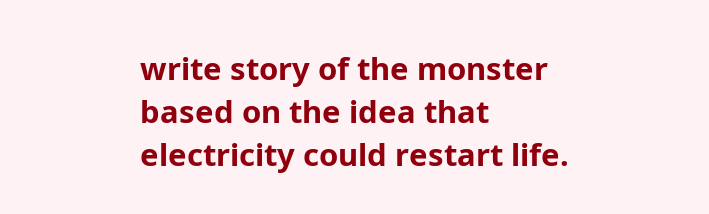write story of the monster based on the idea that electricity could restart life.